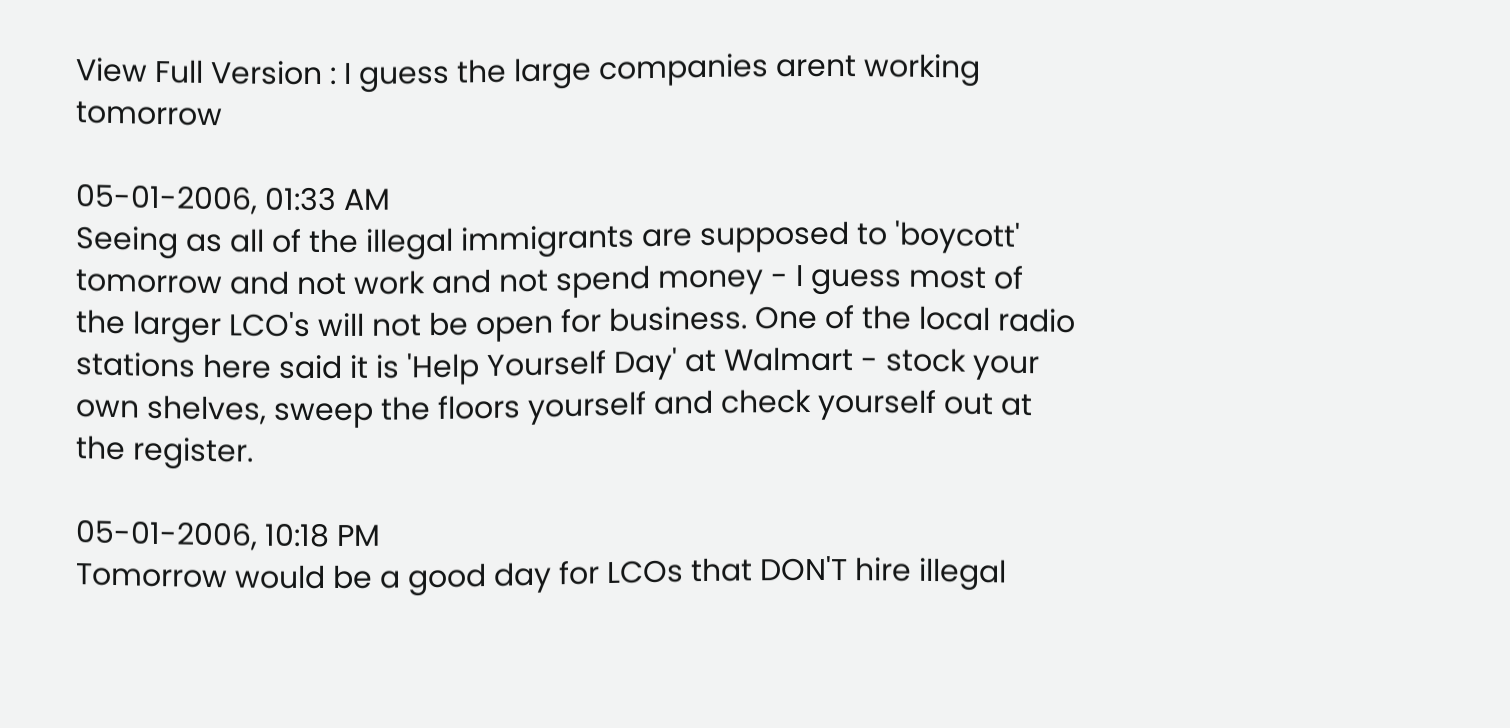View Full Version : I guess the large companies arent working tomorrow

05-01-2006, 01:33 AM
Seeing as all of the illegal immigrants are supposed to 'boycott' tomorrow and not work and not spend money - I guess most of the larger LCO's will not be open for business. One of the local radio stations here said it is 'Help Yourself Day' at Walmart - stock your own shelves, sweep the floors yourself and check yourself out at the register.

05-01-2006, 10:18 PM
Tomorrow would be a good day for LCOs that DON'T hire illegal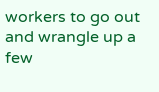workers to go out and wrangle up a few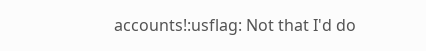accounts!:usflag: Not that I'd do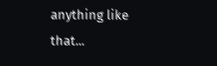anything like that...